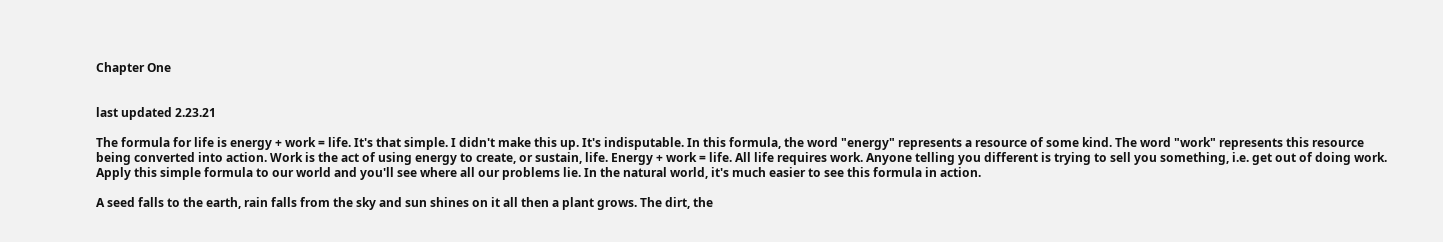Chapter One


last updated 2.23.21

The formula for life is energy + work = life. It's that simple. I didn't make this up. It's indisputable. In this formula, the word "energy" represents a resource of some kind. The word "work" represents this resource being converted into action. Work is the act of using energy to create, or sustain, life. Energy + work = life. All life requires work. Anyone telling you different is trying to sell you something, i.e. get out of doing work. Apply this simple formula to our world and you'll see where all our problems lie. In the natural world, it's much easier to see this formula in action.

A seed falls to the earth, rain falls from the sky and sun shines on it all then a plant grows. The dirt, the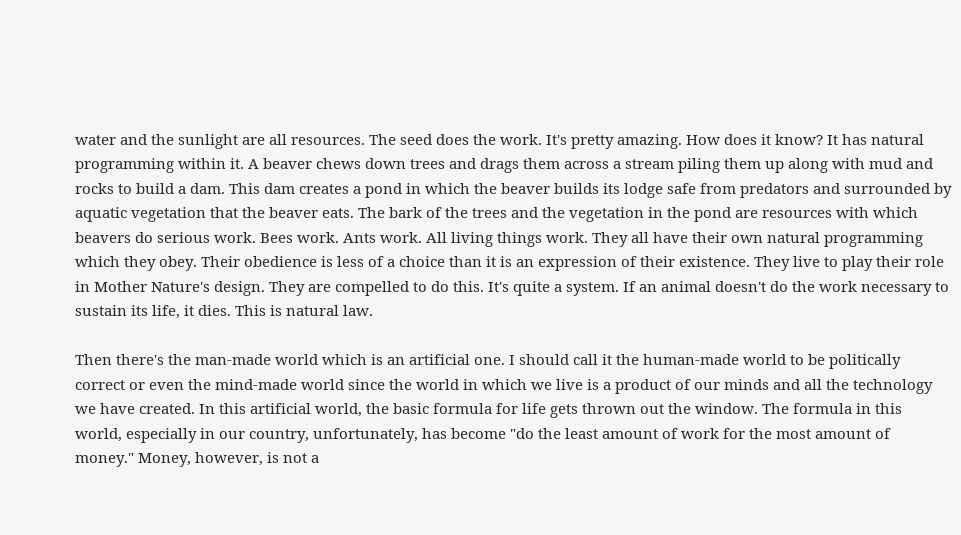water and the sunlight are all resources. The seed does the work. It's pretty amazing. How does it know? It has natural programming within it. A beaver chews down trees and drags them across a stream piling them up along with mud and rocks to build a dam. This dam creates a pond in which the beaver builds its lodge safe from predators and surrounded by aquatic vegetation that the beaver eats. The bark of the trees and the vegetation in the pond are resources with which beavers do serious work. Bees work. Ants work. All living things work. They all have their own natural programming which they obey. Their obedience is less of a choice than it is an expression of their existence. They live to play their role in Mother Nature's design. They are compelled to do this. It's quite a system. If an animal doesn't do the work necessary to sustain its life, it dies. This is natural law.

Then there's the man-made world which is an artificial one. I should call it the human-made world to be politically correct or even the mind-made world since the world in which we live is a product of our minds and all the technology we have created. In this artificial world, the basic formula for life gets thrown out the window. The formula in this world, especially in our country, unfortunately, has become "do the least amount of work for the most amount of money." Money, however, is not a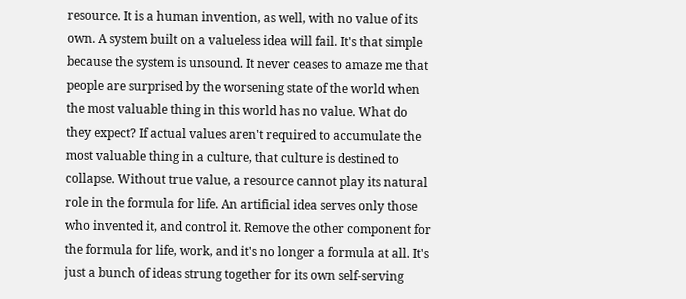resource. It is a human invention, as well, with no value of its own. A system built on a valueless idea will fail. It's that simple because the system is unsound. It never ceases to amaze me that people are surprised by the worsening state of the world when the most valuable thing in this world has no value. What do they expect? If actual values aren't required to accumulate the most valuable thing in a culture, that culture is destined to collapse. Without true value, a resource cannot play its natural role in the formula for life. An artificial idea serves only those who invented it, and control it. Remove the other component for the formula for life, work, and it's no longer a formula at all. It's just a bunch of ideas strung together for its own self-serving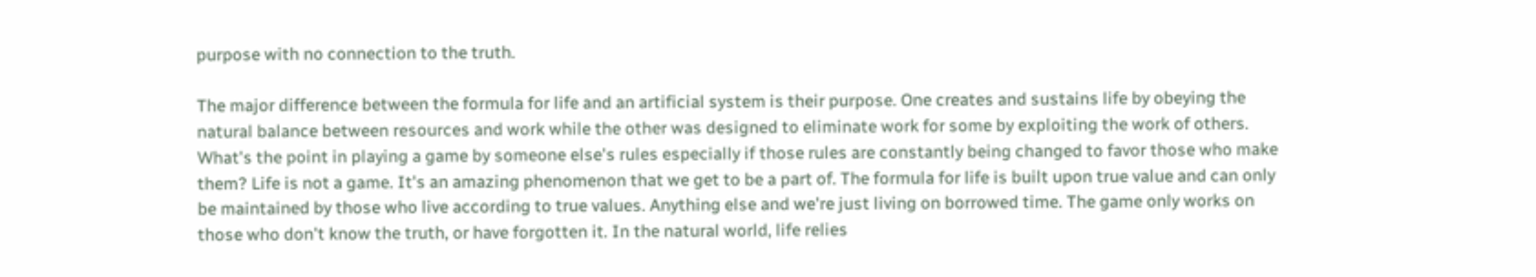purpose with no connection to the truth.

The major difference between the formula for life and an artificial system is their purpose. One creates and sustains life by obeying the natural balance between resources and work while the other was designed to eliminate work for some by exploiting the work of others. What's the point in playing a game by someone else's rules especially if those rules are constantly being changed to favor those who make them? Life is not a game. It's an amazing phenomenon that we get to be a part of. The formula for life is built upon true value and can only be maintained by those who live according to true values. Anything else and we're just living on borrowed time. The game only works on those who don't know the truth, or have forgotten it. In the natural world, life relies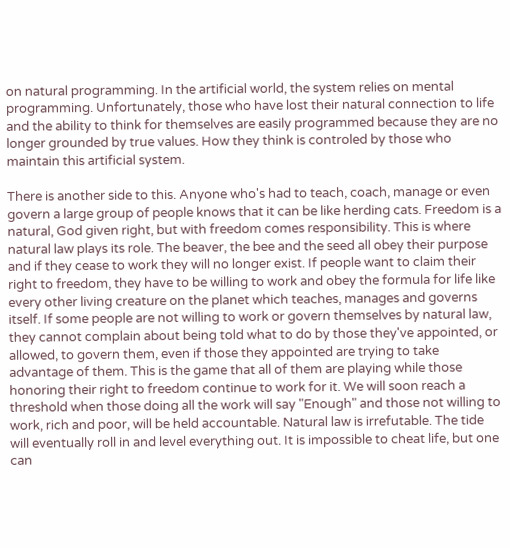on natural programming. In the artificial world, the system relies on mental programming. Unfortunately, those who have lost their natural connection to life and the ability to think for themselves are easily programmed because they are no longer grounded by true values. How they think is controled by those who maintain this artificial system.

There is another side to this. Anyone who's had to teach, coach, manage or even govern a large group of people knows that it can be like herding cats. Freedom is a natural, God given right, but with freedom comes responsibility. This is where natural law plays its role. The beaver, the bee and the seed all obey their purpose and if they cease to work they will no longer exist. If people want to claim their right to freedom, they have to be willing to work and obey the formula for life like every other living creature on the planet which teaches, manages and governs itself. If some people are not willing to work or govern themselves by natural law, they cannot complain about being told what to do by those they've appointed, or allowed, to govern them, even if those they appointed are trying to take advantage of them. This is the game that all of them are playing while those honoring their right to freedom continue to work for it. We will soon reach a threshold when those doing all the work will say "Enough" and those not willing to work, rich and poor, will be held accountable. Natural law is irrefutable. The tide will eventually roll in and level everything out. It is impossible to cheat life, but one can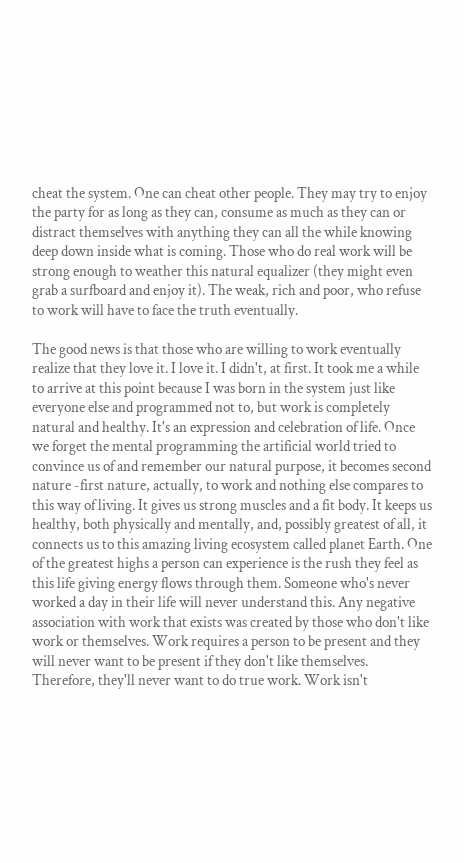cheat the system. One can cheat other people. They may try to enjoy the party for as long as they can, consume as much as they can or distract themselves with anything they can all the while knowing deep down inside what is coming. Those who do real work will be strong enough to weather this natural equalizer (they might even grab a surfboard and enjoy it). The weak, rich and poor, who refuse to work will have to face the truth eventually.

The good news is that those who are willing to work eventually realize that they love it. I love it. I didn't, at first. It took me a while to arrive at this point because I was born in the system just like everyone else and programmed not to, but work is completely natural and healthy. It's an expression and celebration of life. Once we forget the mental programming the artificial world tried to convince us of and remember our natural purpose, it becomes second nature -first nature, actually, to work and nothing else compares to this way of living. It gives us strong muscles and a fit body. It keeps us healthy, both physically and mentally, and, possibly greatest of all, it connects us to this amazing living ecosystem called planet Earth. One of the greatest highs a person can experience is the rush they feel as this life giving energy flows through them. Someone who's never worked a day in their life will never understand this. Any negative association with work that exists was created by those who don't like work or themselves. Work requires a person to be present and they will never want to be present if they don't like themselves. Therefore, they'll never want to do true work. Work isn't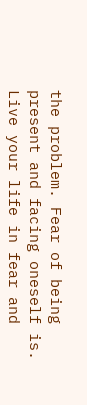the problem. Fear of being present and facing oneself is. Live your life in fear and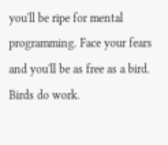you'll be ripe for mental programming. Face your fears and you'll be as free as a bird. Birds do work.